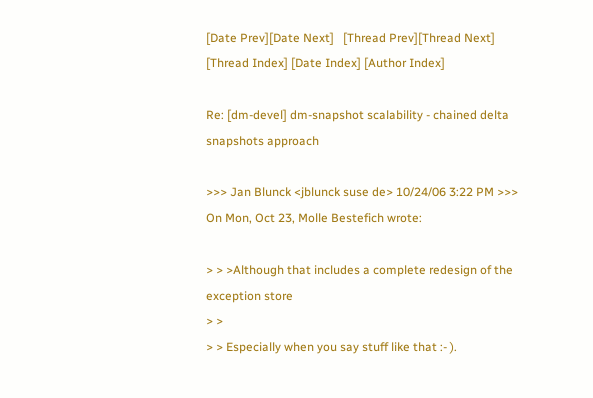[Date Prev][Date Next]   [Thread Prev][Thread Next]   [Thread Index] [Date Index] [Author Index]

Re: [dm-devel] dm-snapshot scalability - chained delta snapshots approach

>>> Jan Blunck <jblunck suse de> 10/24/06 3:22 PM >>>
On Mon, Oct 23, Molle Bestefich wrote:

> > >Although that includes a complete redesign of the exception store
> >
> > Especially when you say stuff like that :- ).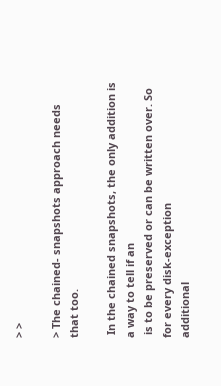> >

> The chained- snapshots approach needs that too.

 In the chained snapshots, the only addition is a way to tell if an
 is to be preserved or can be written over. So for every disk-exception
additional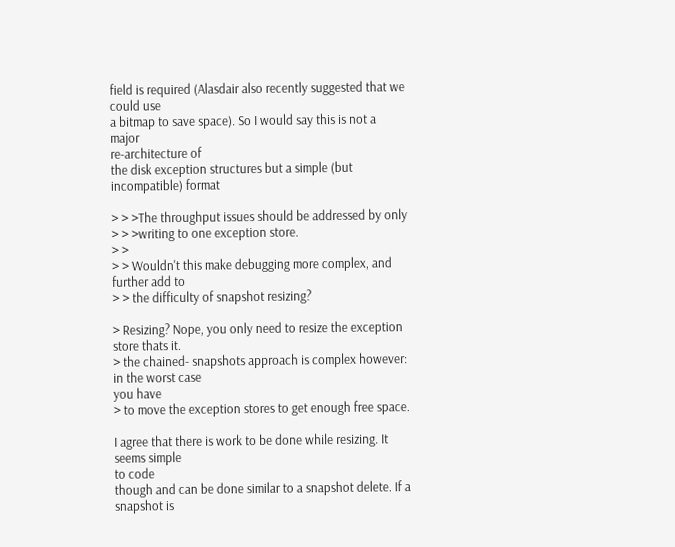field is required (Alasdair also recently suggested that we
could use
a bitmap to save space). So I would say this is not a major
re-architecture of
the disk exception structures but a simple (but incompatible) format

> > >The throughput issues should be addressed by only
> > >writing to one exception store.
> >
> > Wouldn't this make debugging more complex, and further add to
> > the difficulty of snapshot resizing?

> Resizing? Nope, you only need to resize the exception store thats it.
> the chained- snapshots approach is complex however: in the worst case
you have
> to move the exception stores to get enough free space.

I agree that there is work to be done while resizing. It seems simple
to code
though and can be done similar to a snapshot delete. If a snapshot is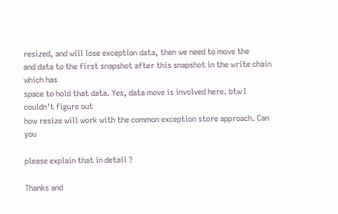resized, and will lose exception data, then we need to move the
and data to the first snapshot after this snapshot in the write chain
which has
space to hold that data. Yes, data move is involved here. btw I
couldn't figure out
how resize will work with the common exception store approach. Can you

please explain that in detail ?

Thanks and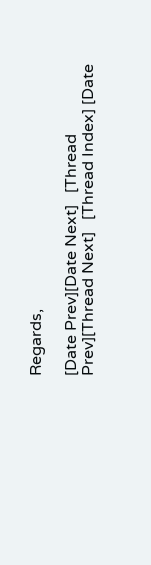Regards,

[Date Prev][Date Next]   [Thread Prev][Thread Next]   [Thread Index] [Date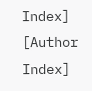Index] [Author Index]